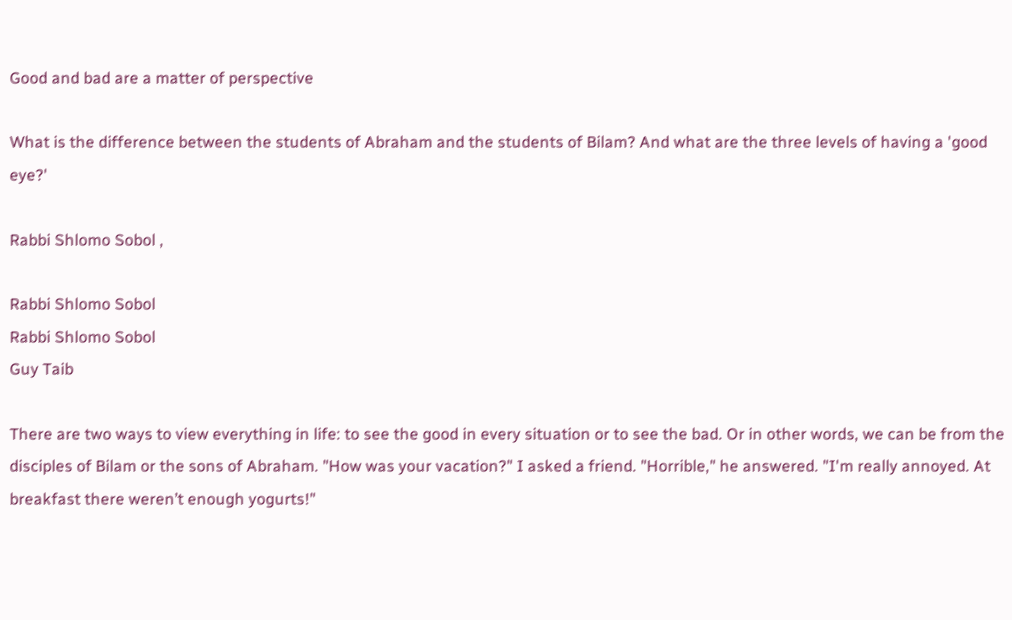Good and bad are a matter of perspective

What is the difference between the students of Abraham and the students of Bilam? And what are the three levels of having a 'good eye?'

Rabbi Shlomo Sobol ,

Rabbi Shlomo Sobol
Rabbi Shlomo Sobol
Guy Taib

There are two ways to view everything in life: to see the good in every situation or to see the bad. Or in other words, we can be from the disciples of Bilam or the sons of Abraham. "How was your vacation?" I asked a friend. "Horrible," he answered. "I'm really annoyed. At breakfast there weren’t enough yogurts!"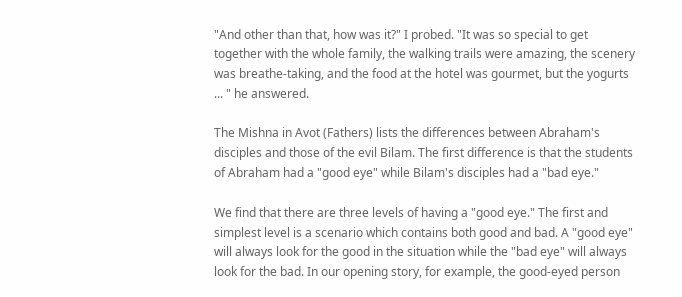"And other than that, how was it?" I probed. "It was so special to get together with the whole family, the walking trails were amazing, the scenery was breathe-taking, and the food at the hotel was gourmet, but the yogurts ... " he answered.

The Mishna in Avot (Fathers) lists the differences between Abraham's disciples and those of the evil Bilam. The first difference is that the students of Abraham had a "good eye" while Bilam's disciples had a "bad eye."

We find that there are three levels of having a "good eye." The first and simplest level is a scenario which contains both good and bad. A "good eye" will always look for the good in the situation while the "bad eye" will always look for the bad. In our opening story, for example, the good-eyed person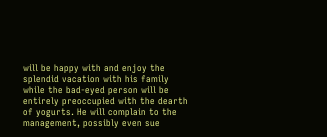will be happy with and enjoy the splendid vacation with his family while the bad-eyed person will be entirely preoccupied with the dearth of yogurts. He will complain to the management, possibly even sue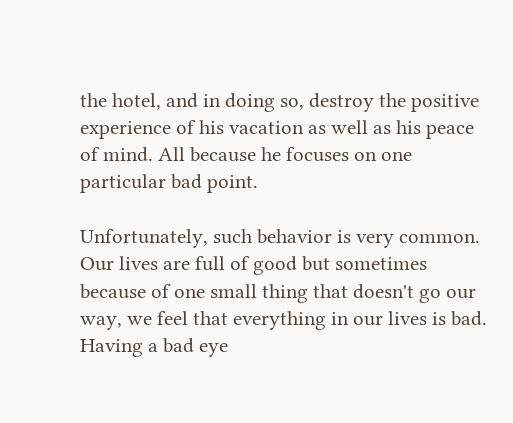the hotel, and in doing so, destroy the positive experience of his vacation as well as his peace of mind. All because he focuses on one particular bad point.

Unfortunately, such behavior is very common. Our lives are full of good but sometimes because of one small thing that doesn't go our way, we feel that everything in our lives is bad. Having a bad eye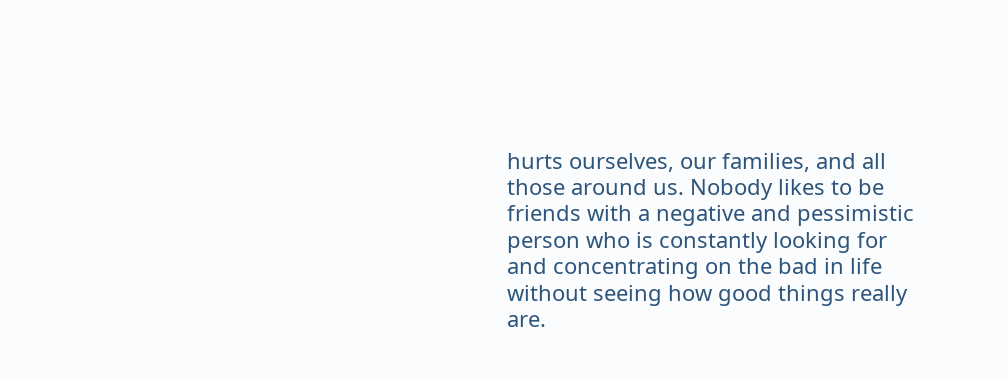hurts ourselves, our families, and all those around us. Nobody likes to be friends with a negative and pessimistic person who is constantly looking for and concentrating on the bad in life without seeing how good things really are.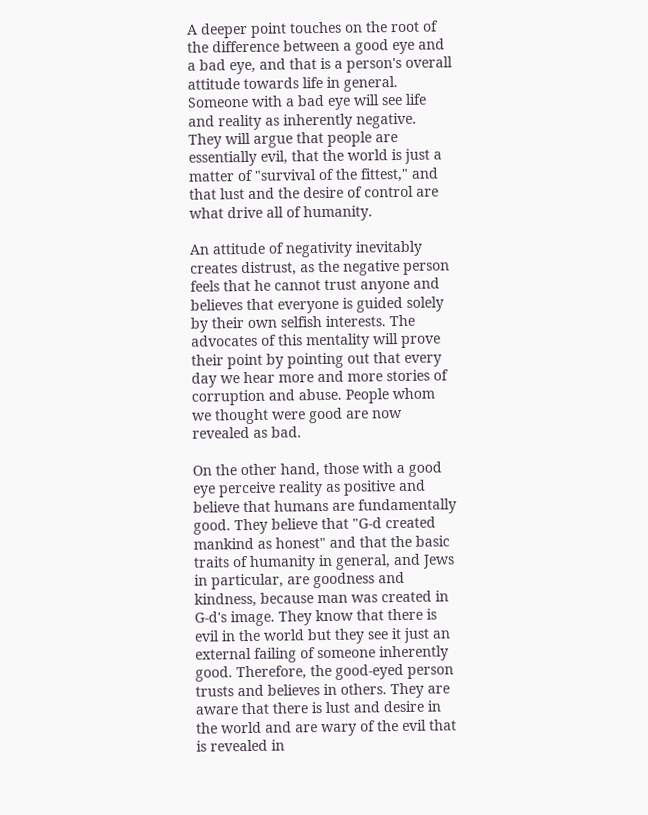A deeper point touches on the root of the difference between a good eye and a bad eye, and that is a person's overall attitude towards life in general. Someone with a bad eye will see life and reality as inherently negative. They will argue that people are essentially evil, that the world is just a matter of "survival of the fittest," and that lust and the desire of control are what drive all of humanity.

An attitude of negativity inevitably creates distrust, as the negative person feels that he cannot trust anyone and believes that everyone is guided solely by their own selfish interests. The advocates of this mentality will prove their point by pointing out that every day we hear more and more stories of corruption and abuse. People whom we thought were good are now revealed as bad.

On the other hand, those with a good eye perceive reality as positive and believe that humans are fundamentally good. They believe that "G-d created mankind as honest" and that the basic traits of humanity in general, and Jews in particular, are goodness and kindness, because man was created in G-d's image. They know that there is evil in the world but they see it just an external failing of someone inherently good. Therefore, the good-eyed person trusts and believes in others. They are aware that there is lust and desire in the world and are wary of the evil that is revealed in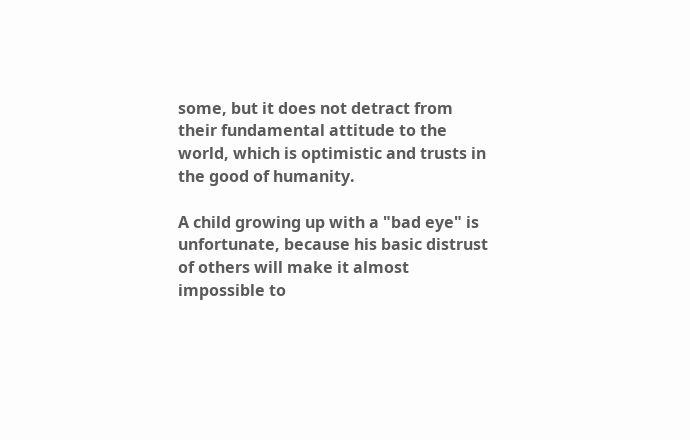some, but it does not detract from their fundamental attitude to the world, which is optimistic and trusts in the good of humanity.

A child growing up with a "bad eye" is unfortunate, because his basic distrust of others will make it almost impossible to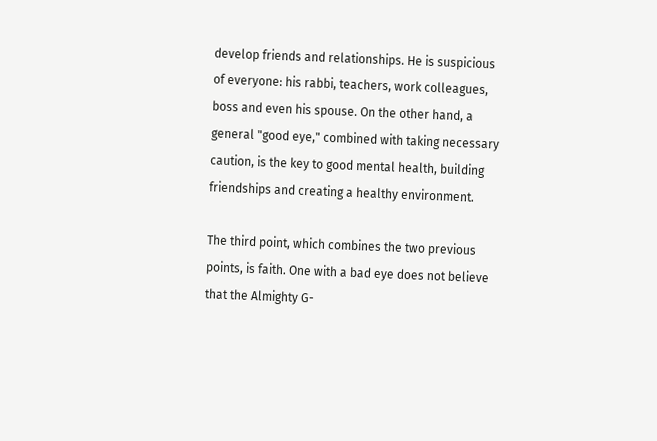develop friends and relationships. He is suspicious of everyone: his rabbi, teachers, work colleagues, boss and even his spouse. On the other hand, a general "good eye," combined with taking necessary caution, is the key to good mental health, building friendships and creating a healthy environment.

The third point, which combines the two previous points, is faith. One with a bad eye does not believe that the Almighty G-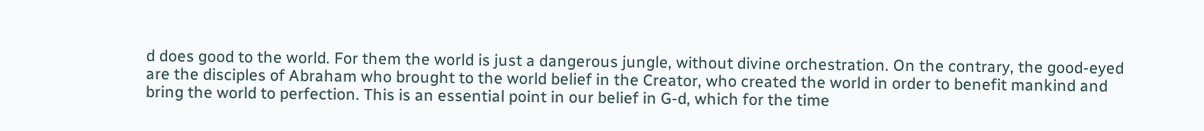d does good to the world. For them the world is just a dangerous jungle, without divine orchestration. On the contrary, the good-eyed are the disciples of Abraham who brought to the world belief in the Creator, who created the world in order to benefit mankind and bring the world to perfection. This is an essential point in our belief in G-d, which for the time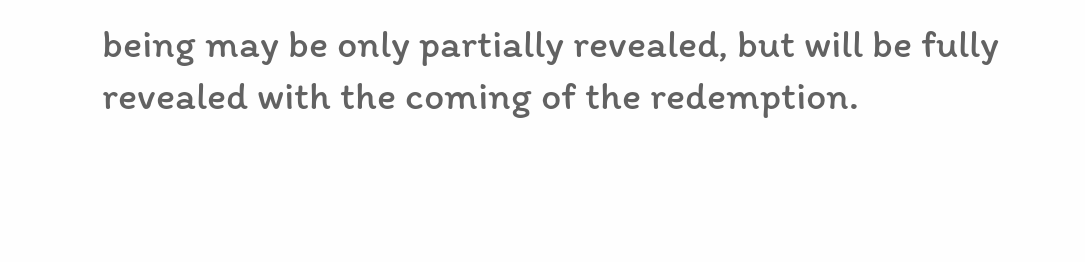being may be only partially revealed, but will be fully revealed with the coming of the redemption.